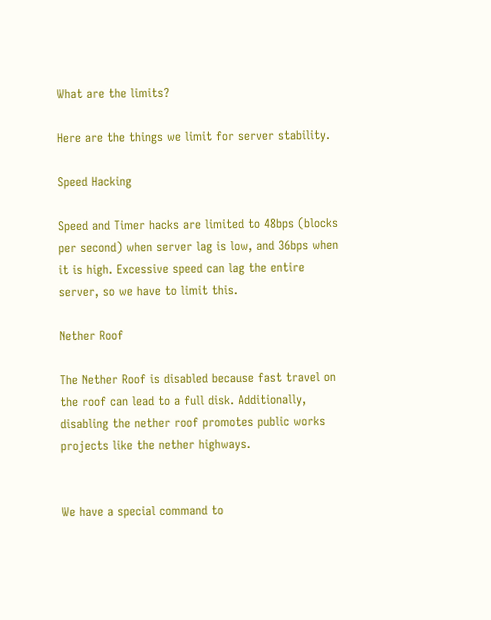What are the limits?

Here are the things we limit for server stability.

Speed Hacking

Speed and Timer hacks are limited to 48bps (blocks per second) when server lag is low, and 36bps when it is high. Excessive speed can lag the entire server, so we have to limit this.

Nether Roof

The Nether Roof is disabled because fast travel on the roof can lead to a full disk. Additionally, disabling the nether roof promotes public works projects like the nether highways.


We have a special command to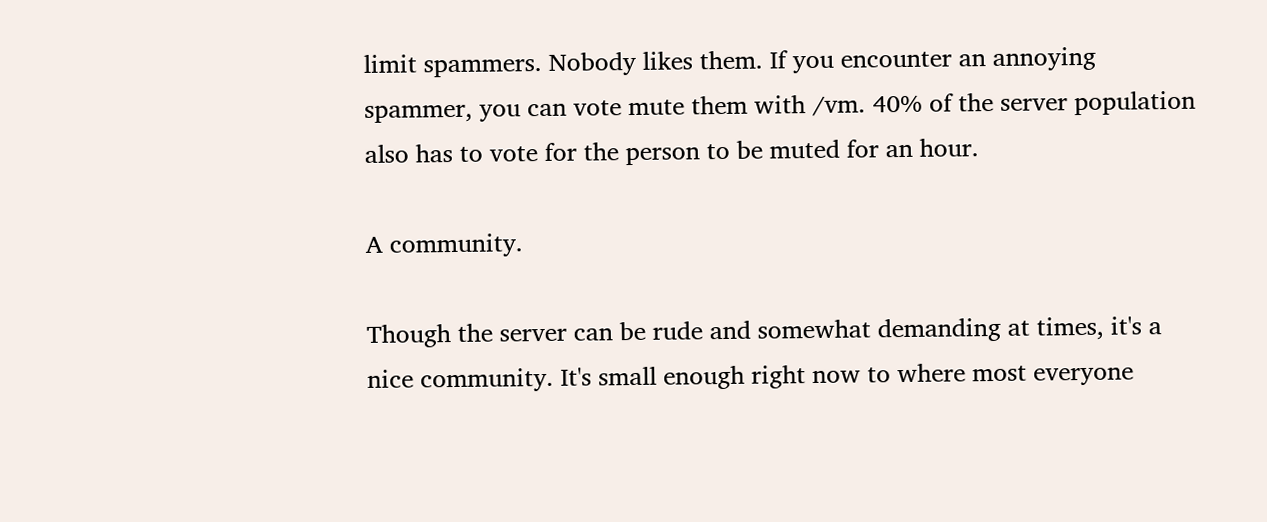limit spammers. Nobody likes them. If you encounter an annoying spammer, you can vote mute them with /vm. 40% of the server population also has to vote for the person to be muted for an hour.

A community.

Though the server can be rude and somewhat demanding at times, it's a nice community. It's small enough right now to where most everyone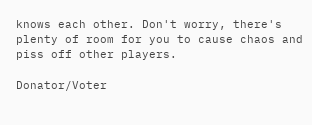knows each other. Don't worry, there's plenty of room for you to cause chaos and piss off other players.

Donator/Voter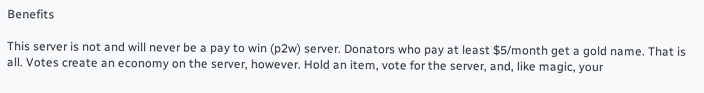Benefits

This server is not and will never be a pay to win (p2w) server. Donators who pay at least $5/month get a gold name. That is all. Votes create an economy on the server, however. Hold an item, vote for the server, and, like magic, your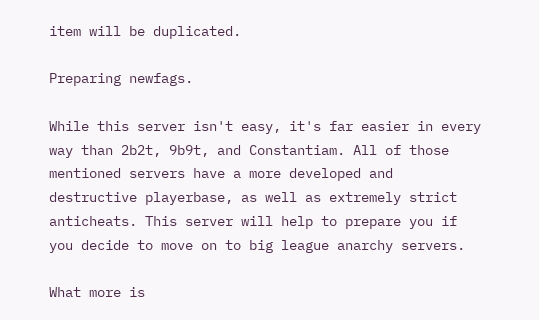item will be duplicated.

Preparing newfags.

While this server isn't easy, it's far easier in every way than 2b2t, 9b9t, and Constantiam. All of those mentioned servers have a more developed and destructive playerbase, as well as extremely strict anticheats. This server will help to prepare you if you decide to move on to big league anarchy servers.

What more is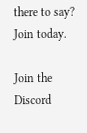there to say? Join today.

Join the Discord